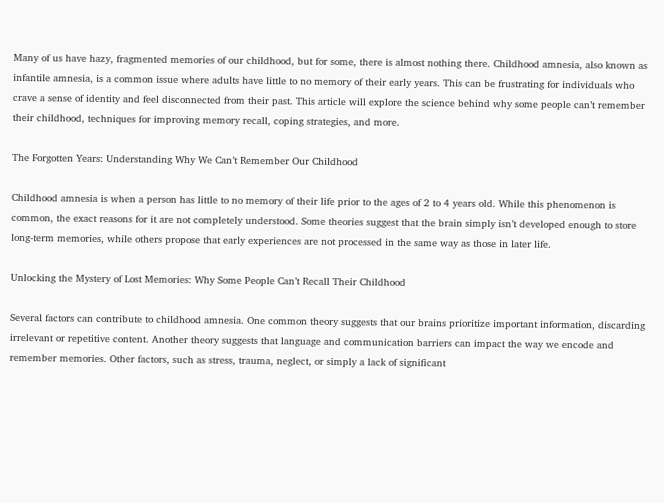Many of us have hazy, fragmented memories of our childhood, but for some, there is almost nothing there. Childhood amnesia, also known as infantile amnesia, is a common issue where adults have little to no memory of their early years. This can be frustrating for individuals who crave a sense of identity and feel disconnected from their past. This article will explore the science behind why some people can’t remember their childhood, techniques for improving memory recall, coping strategies, and more.

The Forgotten Years: Understanding Why We Can’t Remember Our Childhood

Childhood amnesia is when a person has little to no memory of their life prior to the ages of 2 to 4 years old. While this phenomenon is common, the exact reasons for it are not completely understood. Some theories suggest that the brain simply isn’t developed enough to store long-term memories, while others propose that early experiences are not processed in the same way as those in later life.

Unlocking the Mystery of Lost Memories: Why Some People Can’t Recall Their Childhood

Several factors can contribute to childhood amnesia. One common theory suggests that our brains prioritize important information, discarding irrelevant or repetitive content. Another theory suggests that language and communication barriers can impact the way we encode and remember memories. Other factors, such as stress, trauma, neglect, or simply a lack of significant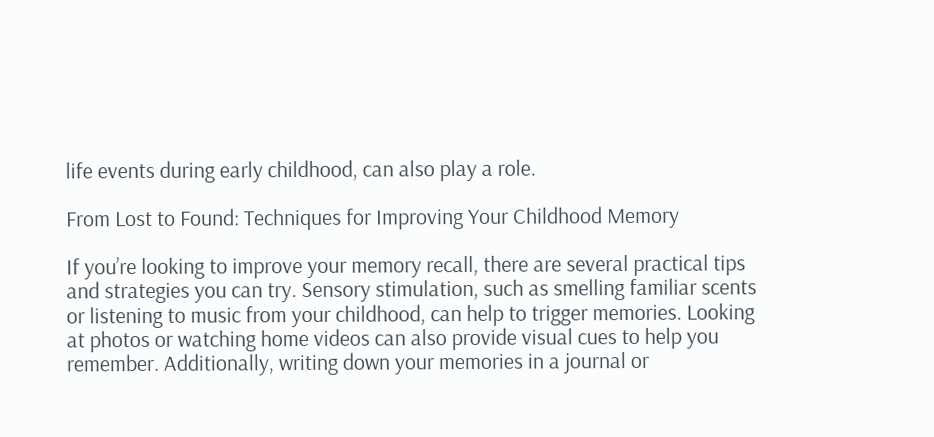life events during early childhood, can also play a role.

From Lost to Found: Techniques for Improving Your Childhood Memory

If you’re looking to improve your memory recall, there are several practical tips and strategies you can try. Sensory stimulation, such as smelling familiar scents or listening to music from your childhood, can help to trigger memories. Looking at photos or watching home videos can also provide visual cues to help you remember. Additionally, writing down your memories in a journal or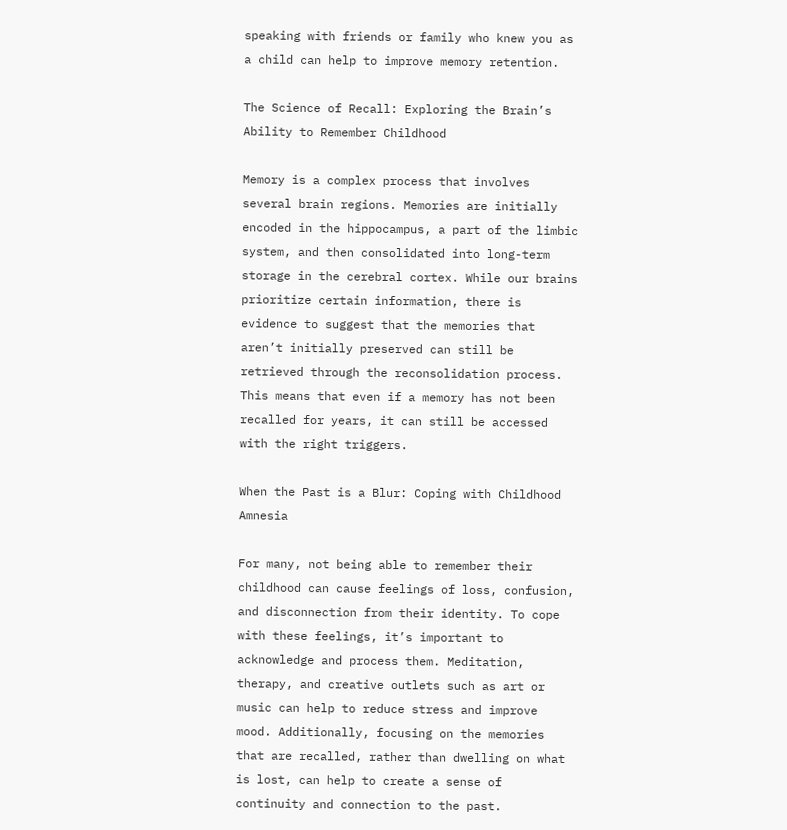speaking with friends or family who knew you as a child can help to improve memory retention.

The Science of Recall: Exploring the Brain’s Ability to Remember Childhood

Memory is a complex process that involves several brain regions. Memories are initially encoded in the hippocampus, a part of the limbic system, and then consolidated into long-term storage in the cerebral cortex. While our brains prioritize certain information, there is evidence to suggest that the memories that aren’t initially preserved can still be retrieved through the reconsolidation process. This means that even if a memory has not been recalled for years, it can still be accessed with the right triggers.

When the Past is a Blur: Coping with Childhood Amnesia

For many, not being able to remember their childhood can cause feelings of loss, confusion, and disconnection from their identity. To cope with these feelings, it’s important to acknowledge and process them. Meditation, therapy, and creative outlets such as art or music can help to reduce stress and improve mood. Additionally, focusing on the memories that are recalled, rather than dwelling on what is lost, can help to create a sense of continuity and connection to the past.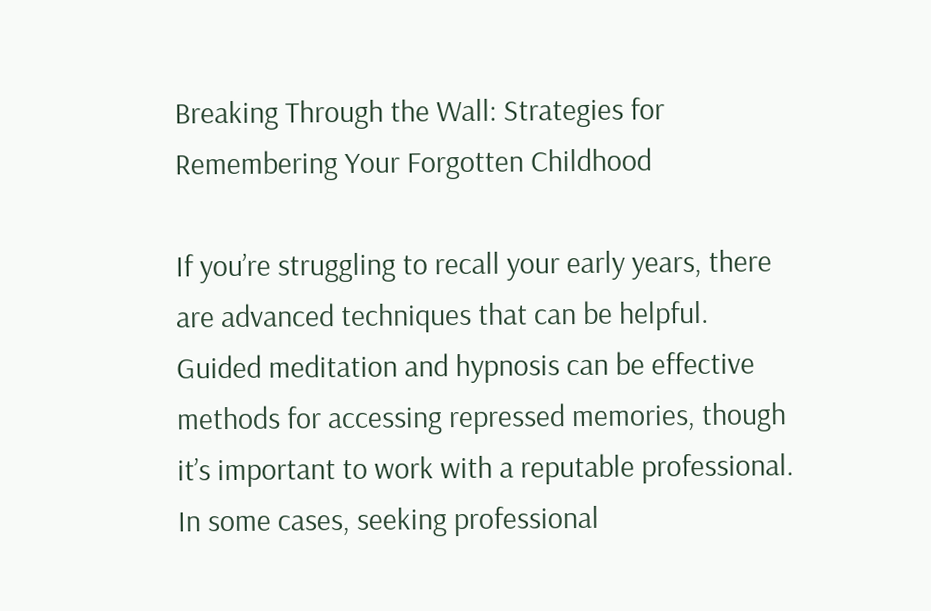Breaking Through the Wall: Strategies for Remembering Your Forgotten Childhood

If you’re struggling to recall your early years, there are advanced techniques that can be helpful. Guided meditation and hypnosis can be effective methods for accessing repressed memories, though it’s important to work with a reputable professional. In some cases, seeking professional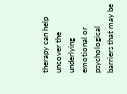therapy can help uncover the underlying emotional or psychological barriers that may be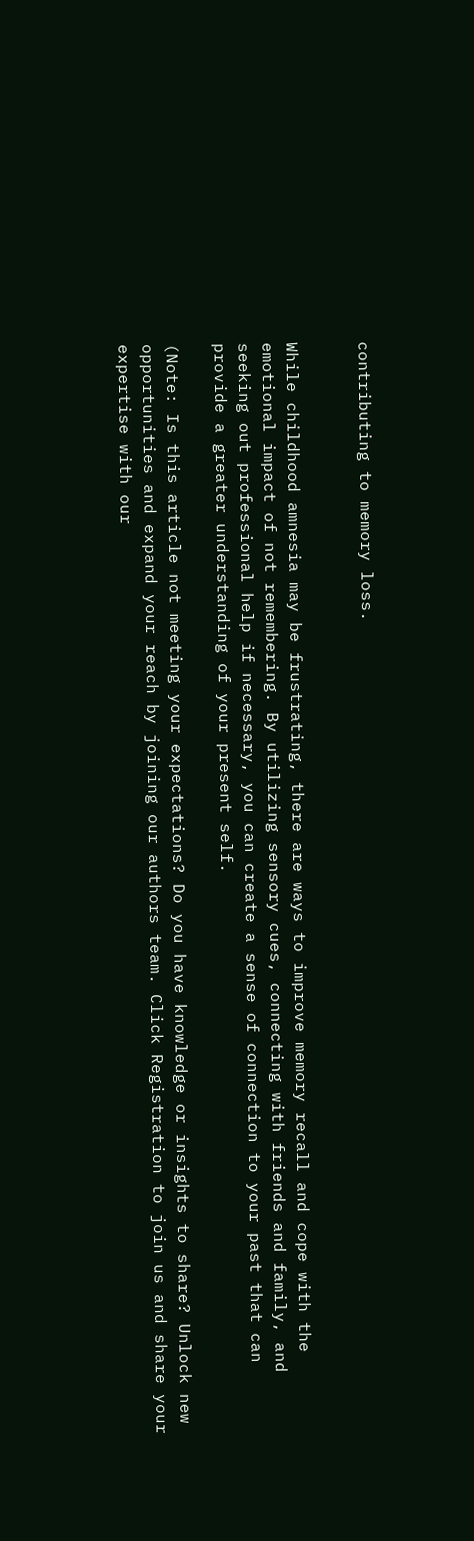contributing to memory loss.


While childhood amnesia may be frustrating, there are ways to improve memory recall and cope with the emotional impact of not remembering. By utilizing sensory cues, connecting with friends and family, and seeking out professional help if necessary, you can create a sense of connection to your past that can provide a greater understanding of your present self.

(Note: Is this article not meeting your expectations? Do you have knowledge or insights to share? Unlock new opportunities and expand your reach by joining our authors team. Click Registration to join us and share your expertise with our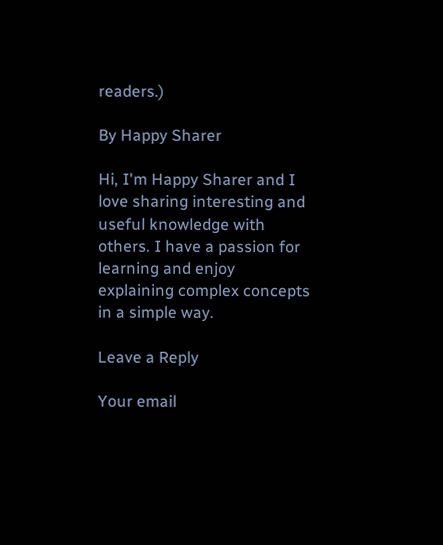readers.)

By Happy Sharer

Hi, I'm Happy Sharer and I love sharing interesting and useful knowledge with others. I have a passion for learning and enjoy explaining complex concepts in a simple way.

Leave a Reply

Your email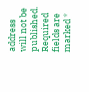address will not be published. Required fields are marked *